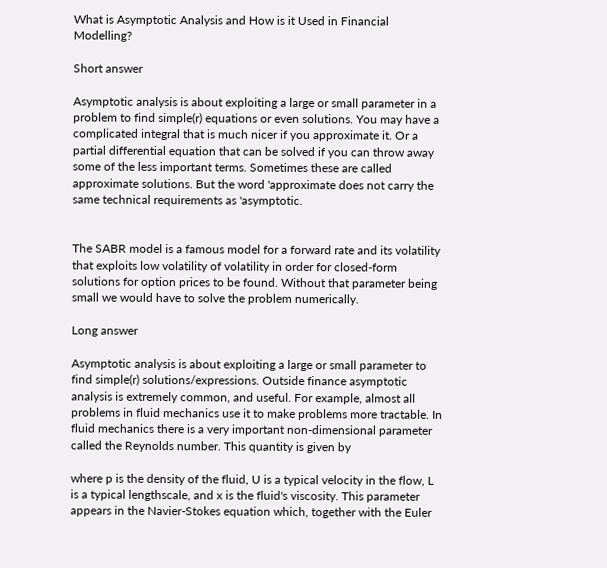What is Asymptotic Analysis and How is it Used in Financial Modelling?

Short answer

Asymptotic analysis is about exploiting a large or small parameter in a problem to find simple(r) equations or even solutions. You may have a complicated integral that is much nicer if you approximate it. Or a partial differential equation that can be solved if you can throw away some of the less important terms. Sometimes these are called approximate solutions. But the word 'approximate does not carry the same technical requirements as 'asymptotic.


The SABR model is a famous model for a forward rate and its volatility that exploits low volatility of volatility in order for closed-form solutions for option prices to be found. Without that parameter being small we would have to solve the problem numerically.

Long answer

Asymptotic analysis is about exploiting a large or small parameter to find simple(r) solutions/expressions. Outside finance asymptotic analysis is extremely common, and useful. For example, almost all problems in fluid mechanics use it to make problems more tractable. In fluid mechanics there is a very important non-dimensional parameter called the Reynolds number. This quantity is given by

where p is the density of the fluid, U is a typical velocity in the flow, L is a typical lengthscale, and x is the fluid's viscosity. This parameter appears in the Navier-Stokes equation which, together with the Euler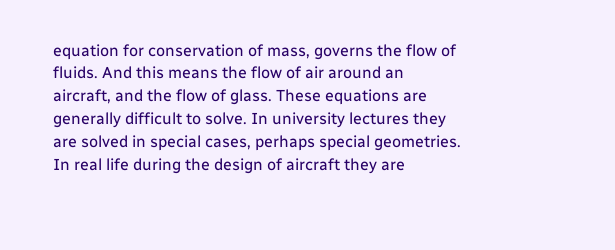equation for conservation of mass, governs the flow of fluids. And this means the flow of air around an aircraft, and the flow of glass. These equations are generally difficult to solve. In university lectures they are solved in special cases, perhaps special geometries. In real life during the design of aircraft they are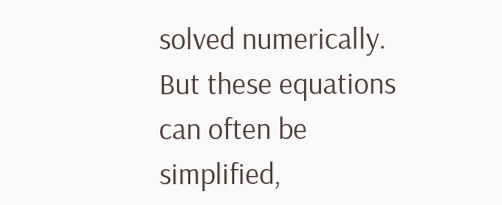solved numerically. But these equations can often be simplified,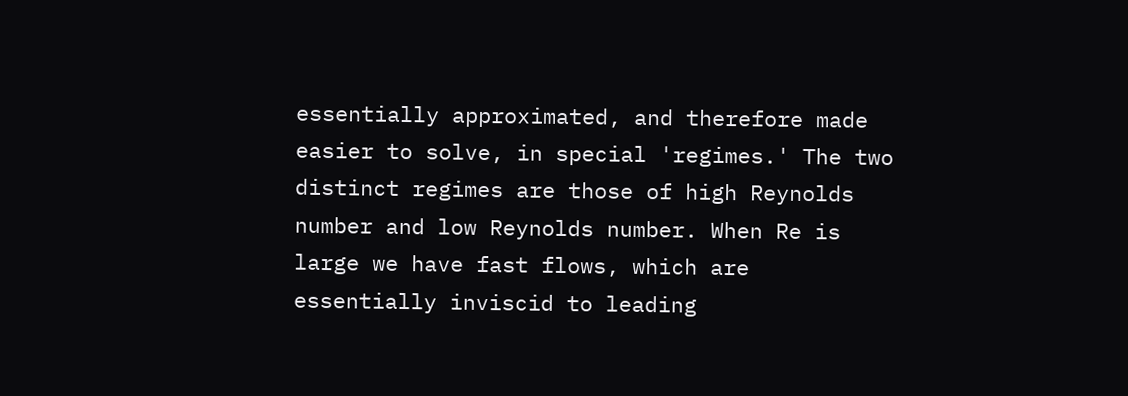essentially approximated, and therefore made easier to solve, in special 'regimes.' The two distinct regimes are those of high Reynolds number and low Reynolds number. When Re is large we have fast flows, which are essentially inviscid to leading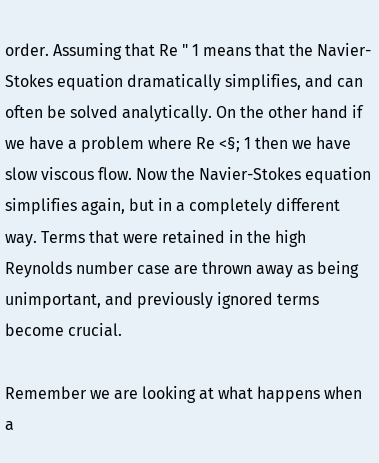order. Assuming that Re " 1 means that the Navier-Stokes equation dramatically simplifies, and can often be solved analytically. On the other hand if we have a problem where Re <§; 1 then we have slow viscous flow. Now the Navier-Stokes equation simplifies again, but in a completely different way. Terms that were retained in the high Reynolds number case are thrown away as being unimportant, and previously ignored terms become crucial.

Remember we are looking at what happens when a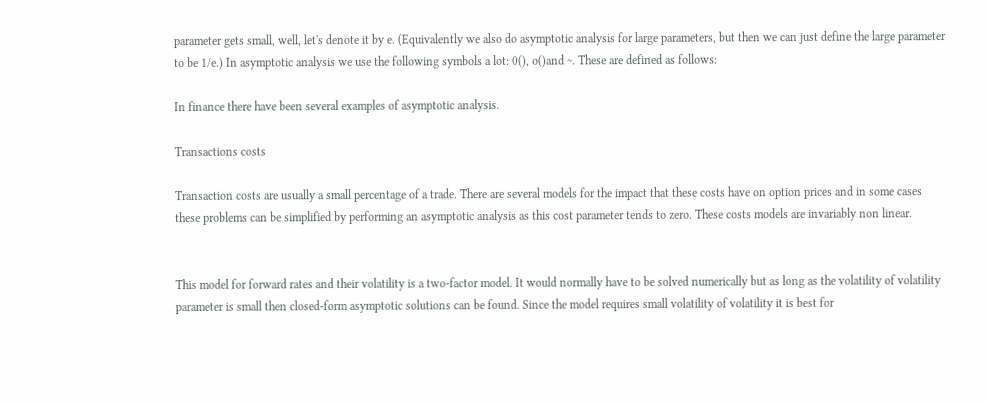parameter gets small, well, let's denote it by e. (Equivalently we also do asymptotic analysis for large parameters, but then we can just define the large parameter to be 1/e.) In asymptotic analysis we use the following symbols a lot: 0(), o()and ~. These are defined as follows:

In finance there have been several examples of asymptotic analysis.

Transactions costs

Transaction costs are usually a small percentage of a trade. There are several models for the impact that these costs have on option prices and in some cases these problems can be simplified by performing an asymptotic analysis as this cost parameter tends to zero. These costs models are invariably non linear.


This model for forward rates and their volatility is a two-factor model. It would normally have to be solved numerically but as long as the volatility of volatility parameter is small then closed-form asymptotic solutions can be found. Since the model requires small volatility of volatility it is best for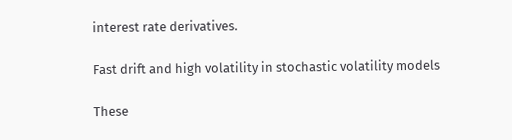interest rate derivatives.

Fast drift and high volatility in stochastic volatility models

These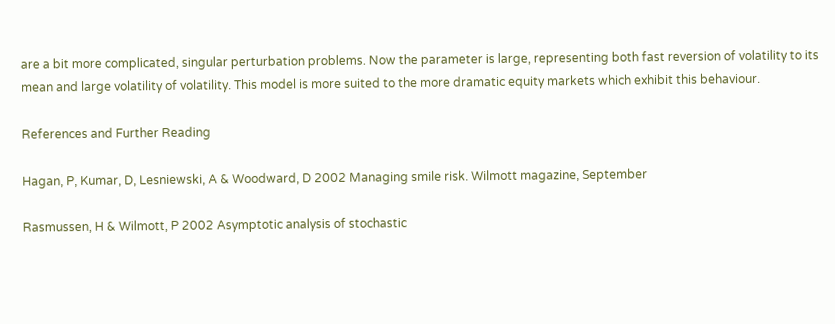are a bit more complicated, singular perturbation problems. Now the parameter is large, representing both fast reversion of volatility to its mean and large volatility of volatility. This model is more suited to the more dramatic equity markets which exhibit this behaviour.

References and Further Reading

Hagan, P, Kumar, D, Lesniewski, A & Woodward, D 2002 Managing smile risk. Wilmott magazine, September

Rasmussen, H & Wilmott, P 2002 Asymptotic analysis of stochastic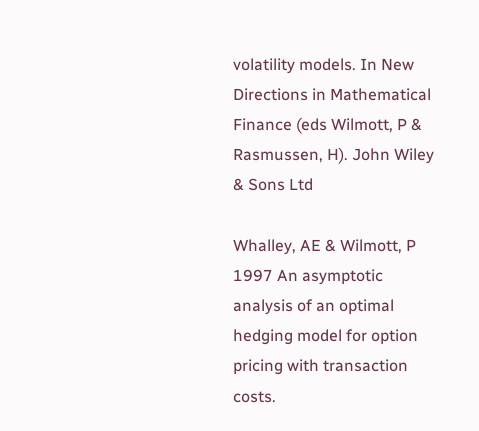volatility models. In New Directions in Mathematical Finance (eds Wilmott, P & Rasmussen, H). John Wiley & Sons Ltd

Whalley, AE & Wilmott, P 1997 An asymptotic analysis of an optimal hedging model for option pricing with transaction costs.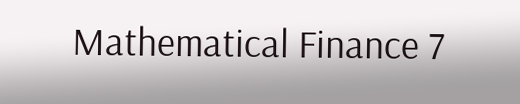Mathematical Finance 7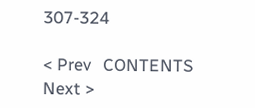307-324

< Prev   CONTENTS   Next >